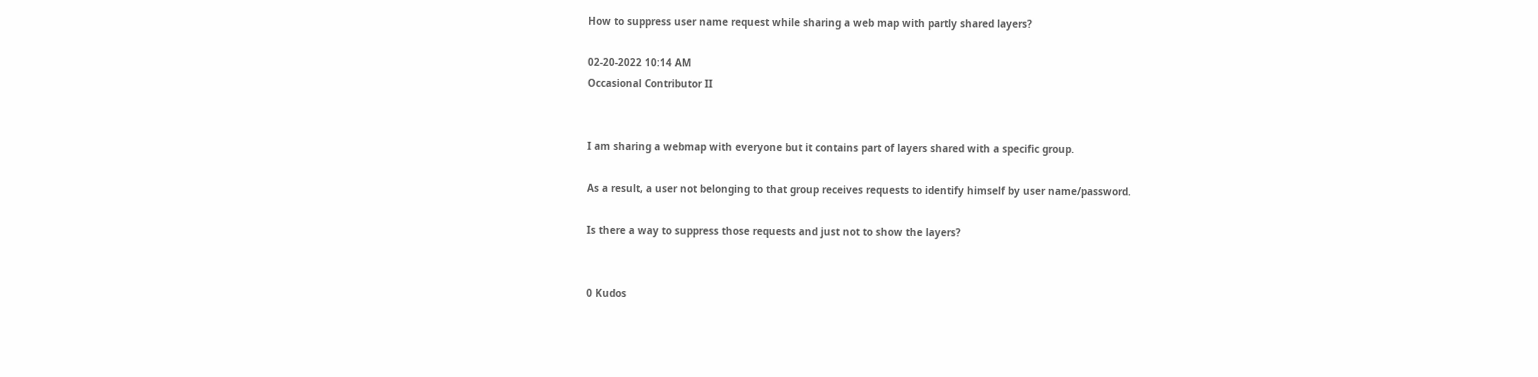How to suppress user name request while sharing a web map with partly shared layers?

02-20-2022 10:14 AM
Occasional Contributor II


I am sharing a webmap with everyone but it contains part of layers shared with a specific group.

As a result, a user not belonging to that group receives requests to identify himself by user name/password.

Is there a way to suppress those requests and just not to show the layers?


0 Kudos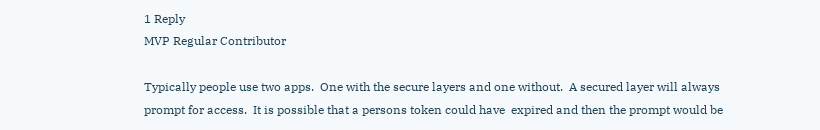1 Reply
MVP Regular Contributor

Typically people use two apps.  One with the secure layers and one without.  A secured layer will always prompt for access.  It is possible that a persons token could have  expired and then the prompt would be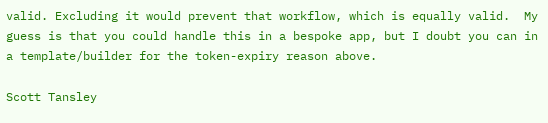valid. Excluding it would prevent that workflow, which is equally valid.  My guess is that you could handle this in a bespoke app, but I doubt you can in a template/builder for the token-expiry reason above.

Scott Tansley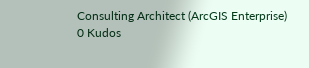Consulting Architect (ArcGIS Enterprise)
0 Kudos